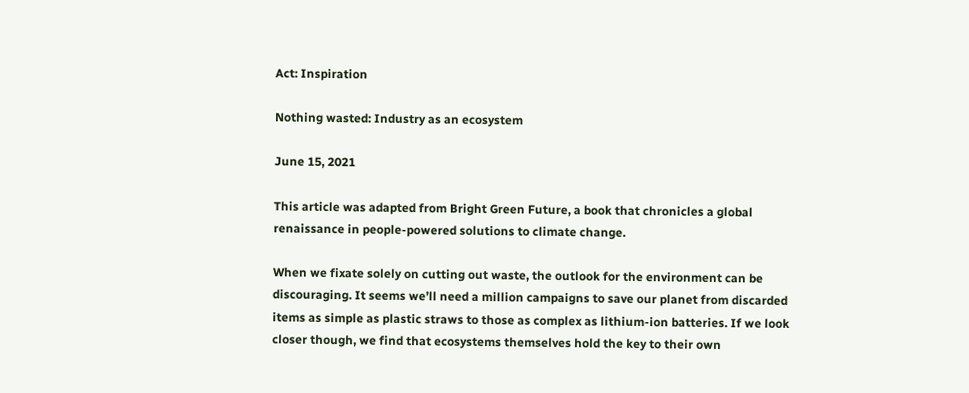Act: Inspiration

Nothing wasted: Industry as an ecosystem

June 15, 2021

This article was adapted from Bright Green Future, a book that chronicles a global renaissance in people-powered solutions to climate change.

When we fixate solely on cutting out waste, the outlook for the environment can be discouraging. It seems we’ll need a million campaigns to save our planet from discarded items as simple as plastic straws to those as complex as lithium-ion batteries. If we look closer though, we find that ecosystems themselves hold the key to their own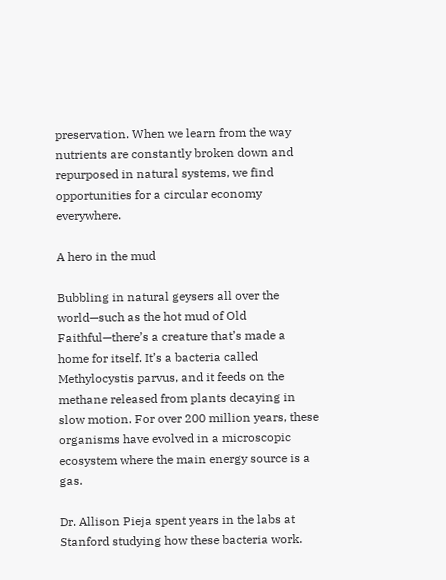preservation. When we learn from the way nutrients are constantly broken down and repurposed in natural systems, we find opportunities for a circular economy everywhere.

A hero in the mud

Bubbling in natural geysers all over the world—such as the hot mud of Old Faithful—there’s a creature that’s made a home for itself. It’s a bacteria called Methylocystis parvus, and it feeds on the methane released from plants decaying in slow motion. For over 200 million years, these organisms have evolved in a microscopic ecosystem where the main energy source is a gas.

Dr. Allison Pieja spent years in the labs at Stanford studying how these bacteria work.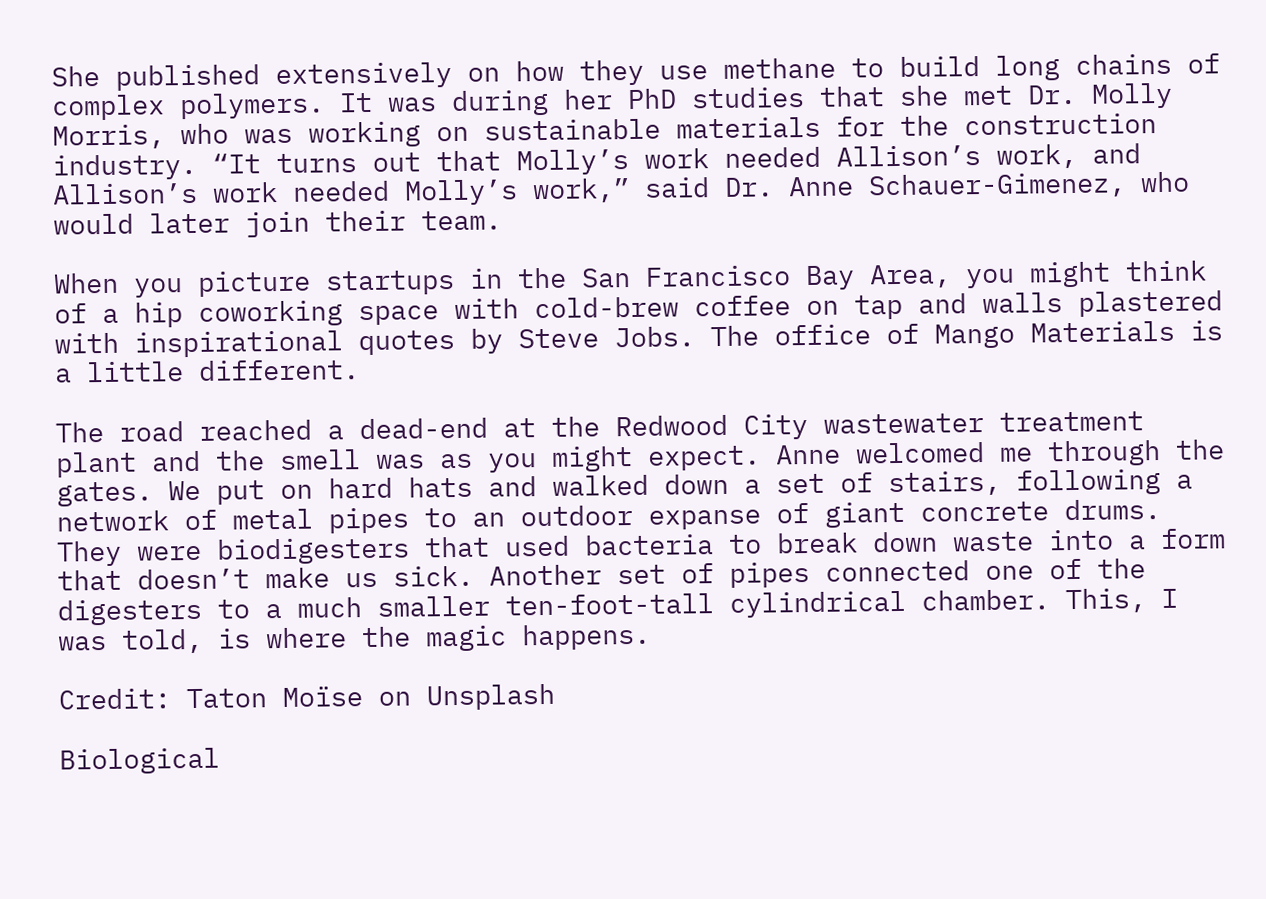She published extensively on how they use methane to build long chains of complex polymers. It was during her PhD studies that she met Dr. Molly Morris, who was working on sustainable materials for the construction industry. “It turns out that Molly’s work needed Allison’s work, and Allison’s work needed Molly’s work,” said Dr. Anne Schauer-Gimenez, who would later join their team.

When you picture startups in the San Francisco Bay Area, you might think of a hip coworking space with cold-brew coffee on tap and walls plastered with inspirational quotes by Steve Jobs. The office of Mango Materials is a little different.

The road reached a dead-end at the Redwood City wastewater treatment plant and the smell was as you might expect. Anne welcomed me through the gates. We put on hard hats and walked down a set of stairs, following a network of metal pipes to an outdoor expanse of giant concrete drums. They were biodigesters that used bacteria to break down waste into a form that doesn’t make us sick. Another set of pipes connected one of the digesters to a much smaller ten-foot-tall cylindrical chamber. This, I was told, is where the magic happens.

Credit: Taton Moïse on Unsplash

Biological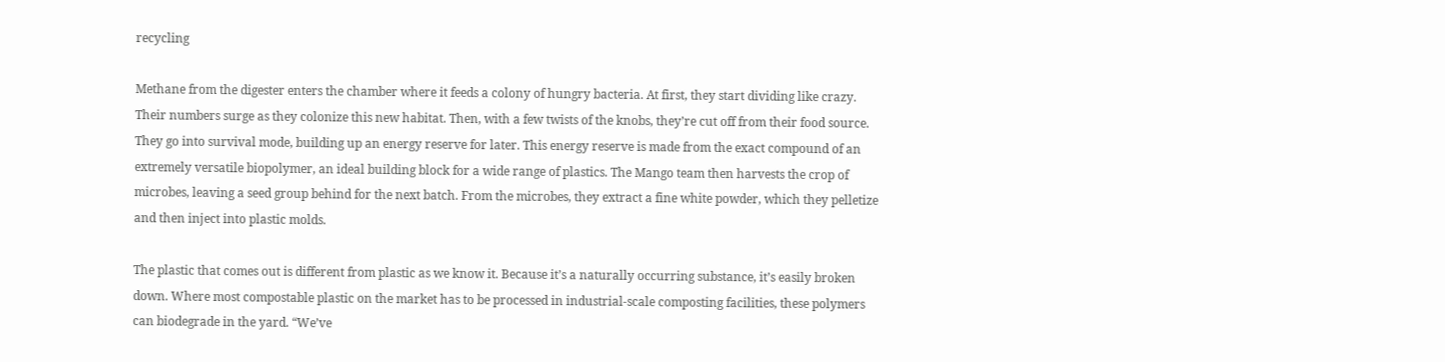recycling

Methane from the digester enters the chamber where it feeds a colony of hungry bacteria. At first, they start dividing like crazy. Their numbers surge as they colonize this new habitat. Then, with a few twists of the knobs, they’re cut off from their food source. They go into survival mode, building up an energy reserve for later. This energy reserve is made from the exact compound of an extremely versatile biopolymer, an ideal building block for a wide range of plastics. The Mango team then harvests the crop of microbes, leaving a seed group behind for the next batch. From the microbes, they extract a fine white powder, which they pelletize and then inject into plastic molds.

The plastic that comes out is different from plastic as we know it. Because it’s a naturally occurring substance, it’s easily broken down. Where most compostable plastic on the market has to be processed in industrial-scale composting facilities, these polymers can biodegrade in the yard. “We’ve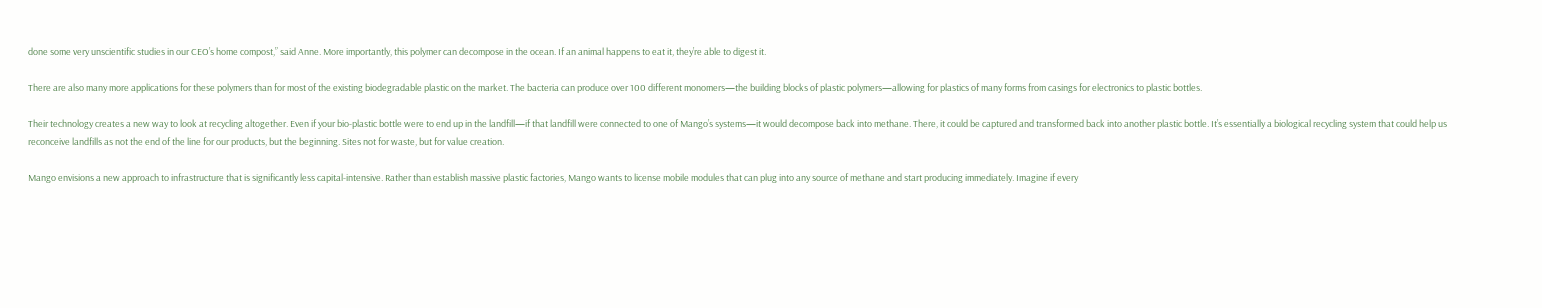done some very unscientific studies in our CEO’s home compost,” said Anne. More importantly, this polymer can decompose in the ocean. If an animal happens to eat it, they’re able to digest it.

There are also many more applications for these polymers than for most of the existing biodegradable plastic on the market. The bacteria can produce over 100 different monomers—the building blocks of plastic polymers—allowing for plastics of many forms from casings for electronics to plastic bottles.

Their technology creates a new way to look at recycling altogether. Even if your bio-plastic bottle were to end up in the landfill—if that landfill were connected to one of Mango’s systems—it would decompose back into methane. There, it could be captured and transformed back into another plastic bottle. It’s essentially a biological recycling system that could help us reconceive landfills as not the end of the line for our products, but the beginning. Sites not for waste, but for value creation.

Mango envisions a new approach to infrastructure that is significantly less capital-intensive. Rather than establish massive plastic factories, Mango wants to license mobile modules that can plug into any source of methane and start producing immediately. Imagine if every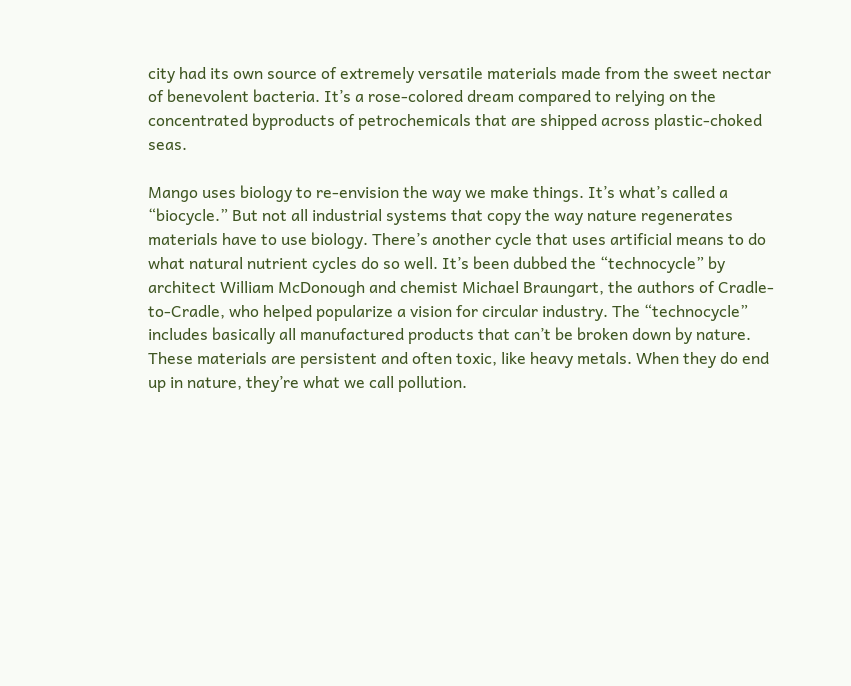city had its own source of extremely versatile materials made from the sweet nectar of benevolent bacteria. It’s a rose-colored dream compared to relying on the concentrated byproducts of petrochemicals that are shipped across plastic-choked seas.

Mango uses biology to re-envision the way we make things. It’s what’s called a “biocycle.” But not all industrial systems that copy the way nature regenerates materials have to use biology. There’s another cycle that uses artificial means to do what natural nutrient cycles do so well. It’s been dubbed the “technocycle” by architect William McDonough and chemist Michael Braungart, the authors of Cradle-to-Cradle, who helped popularize a vision for circular industry. The “technocycle” includes basically all manufactured products that can’t be broken down by nature. These materials are persistent and often toxic, like heavy metals. When they do end up in nature, they’re what we call pollution.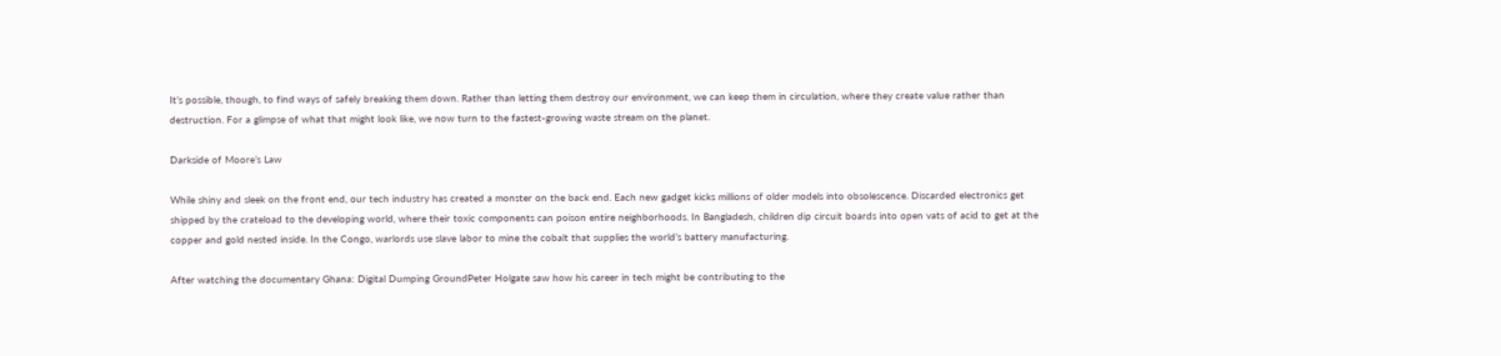It’s possible, though, to find ways of safely breaking them down. Rather than letting them destroy our environment, we can keep them in circulation, where they create value rather than destruction. For a glimpse of what that might look like, we now turn to the fastest-growing waste stream on the planet.

Darkside of Moore’s Law

While shiny and sleek on the front end, our tech industry has created a monster on the back end. Each new gadget kicks millions of older models into obsolescence. Discarded electronics get shipped by the crateload to the developing world, where their toxic components can poison entire neighborhoods. In Bangladesh, children dip circuit boards into open vats of acid to get at the copper and gold nested inside. In the Congo, warlords use slave labor to mine the cobalt that supplies the world’s battery manufacturing.

After watching the documentary Ghana: Digital Dumping GroundPeter Holgate saw how his career in tech might be contributing to the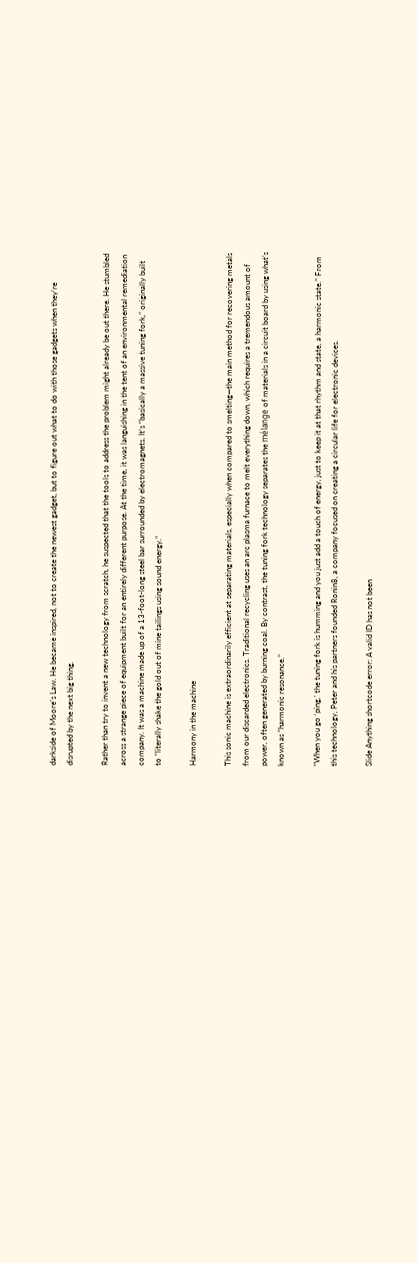darkside of Moore’s Law. He became inspired, not to create the newest gadget, but to figure out what to do with those gadgets when they’re disrupted by the next big thing.

Rather than try to invent a new technology from scratch, he suspected that the tools to address the problem might already be out there. He stumbled across a strange piece of equipment built for an entirely different purpose. At the time, it was languishing in the tent of an environmental remediation company. It was a machine made up of a 13-foot-long steel bar surrounded by electromagnets. It’s “basically a massive tuning fork,” originally built to “literally shake the gold out of mine tailings using sound energy.”

Harmony in the machine

This sonic machine is extraordinarily efficient at separating materials, especially when compared to smelting—the main method for recovering metals from our discarded electronics. Traditional recycling uses an arc plasma furnace to melt everything down, which requires a tremendous amount of power, often generated by burning coal. By contrast, the tuning fork technology separates the mélange of materials in a circuit board by using what’s known as “harmonic resonance.”

“When you go ‘ping,’ the tuning fork is humming and you just add a touch of energy, just to keep it at that rhythm and state, a harmonic state.” From this technology, Peter and his partners founded Ronin8, a company focused on creating a circular life for electronic devices.

Slide Anything shortcode error: A valid ID has not been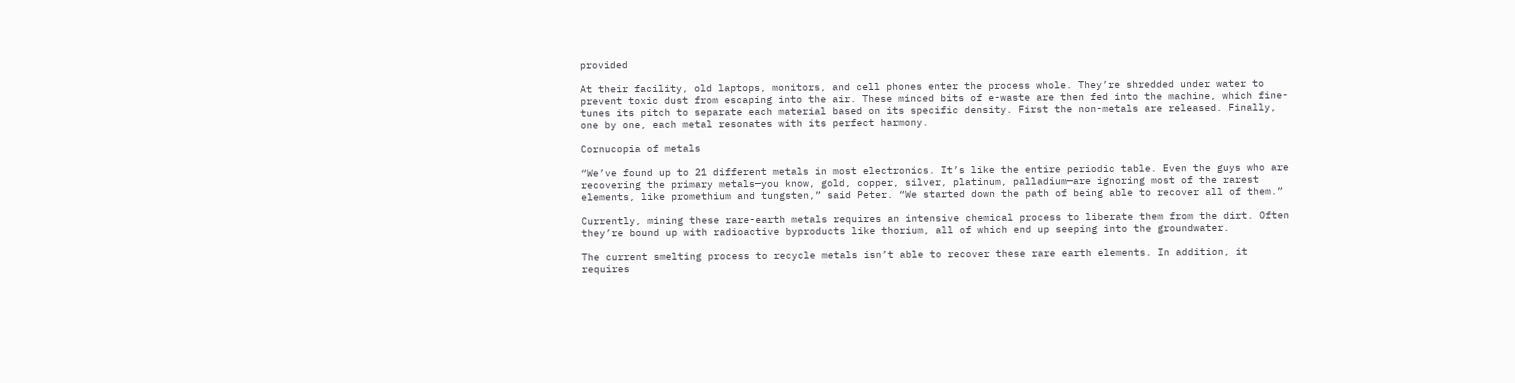provided

At their facility, old laptops, monitors, and cell phones enter the process whole. They’re shredded under water to prevent toxic dust from escaping into the air. These minced bits of e-waste are then fed into the machine, which fine-tunes its pitch to separate each material based on its specific density. First the non-metals are released. Finally, one by one, each metal resonates with its perfect harmony.

Cornucopia of metals

“We’ve found up to 21 different metals in most electronics. It’s like the entire periodic table. Even the guys who are recovering the primary metals—you know, gold, copper, silver, platinum, palladium—are ignoring most of the rarest elements, like promethium and tungsten,” said Peter. “We started down the path of being able to recover all of them.”

Currently, mining these rare-earth metals requires an intensive chemical process to liberate them from the dirt. Often they’re bound up with radioactive byproducts like thorium, all of which end up seeping into the groundwater.

The current smelting process to recycle metals isn’t able to recover these rare earth elements. In addition, it requires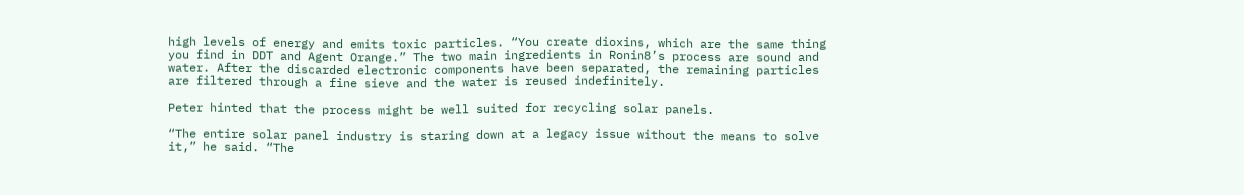high levels of energy and emits toxic particles. “You create dioxins, which are the same thing you find in DDT and Agent Orange.” The two main ingredients in Ronin8’s process are sound and water. After the discarded electronic components have been separated, the remaining particles are filtered through a fine sieve and the water is reused indefinitely.

Peter hinted that the process might be well suited for recycling solar panels.

“The entire solar panel industry is staring down at a legacy issue without the means to solve it,” he said. “The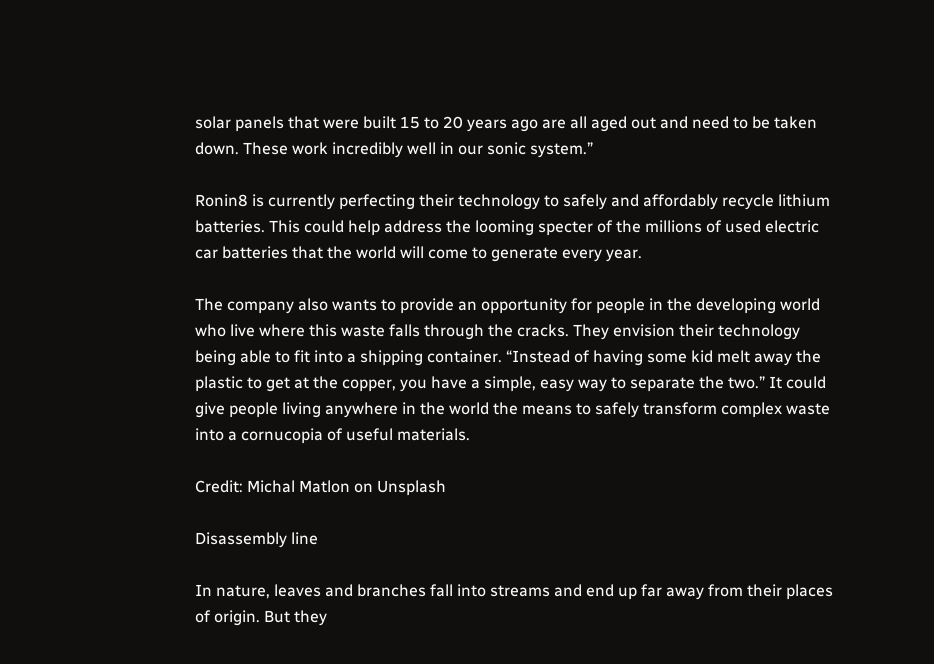solar panels that were built 15 to 20 years ago are all aged out and need to be taken down. These work incredibly well in our sonic system.”

Ronin8 is currently perfecting their technology to safely and affordably recycle lithium batteries. This could help address the looming specter of the millions of used electric car batteries that the world will come to generate every year.

The company also wants to provide an opportunity for people in the developing world who live where this waste falls through the cracks. They envision their technology being able to fit into a shipping container. “Instead of having some kid melt away the plastic to get at the copper, you have a simple, easy way to separate the two.” It could give people living anywhere in the world the means to safely transform complex waste into a cornucopia of useful materials.

Credit: Michal Matlon on Unsplash

Disassembly line

In nature, leaves and branches fall into streams and end up far away from their places of origin. But they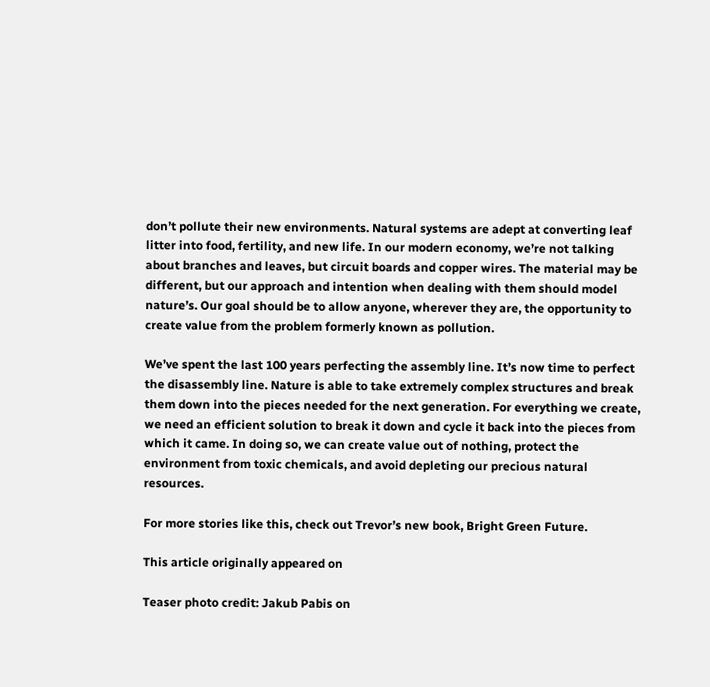don’t pollute their new environments. Natural systems are adept at converting leaf litter into food, fertility, and new life. In our modern economy, we’re not talking about branches and leaves, but circuit boards and copper wires. The material may be different, but our approach and intention when dealing with them should model nature’s. Our goal should be to allow anyone, wherever they are, the opportunity to create value from the problem formerly known as pollution.

We’ve spent the last 100 years perfecting the assembly line. It’s now time to perfect the disassembly line. Nature is able to take extremely complex structures and break them down into the pieces needed for the next generation. For everything we create, we need an efficient solution to break it down and cycle it back into the pieces from which it came. In doing so, we can create value out of nothing, protect the environment from toxic chemicals, and avoid depleting our precious natural resources.

For more stories like this, check out Trevor’s new book, Bright Green Future.

This article originally appeared on

Teaser photo credit: Jakub Pabis on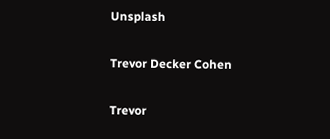Unsplash

Trevor Decker Cohen

Trevor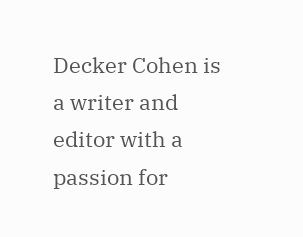Decker Cohen is a writer and editor with a passion for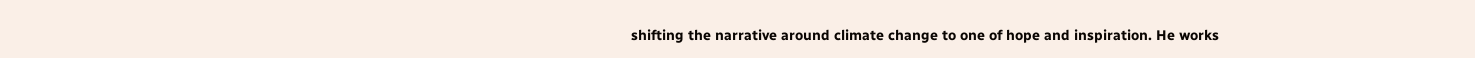shifting the narrative around climate change to one of hope and inspiration. He works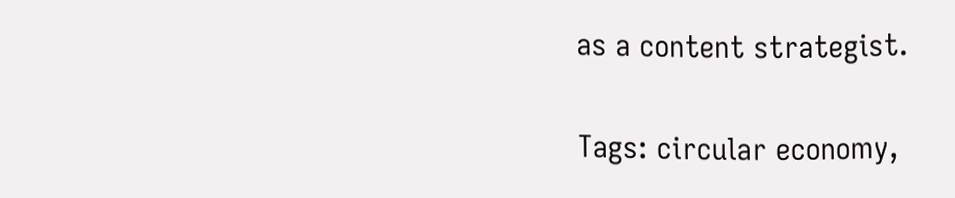as a content strategist.

Tags: circular economy,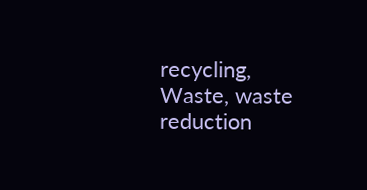recycling, Waste, waste reduction